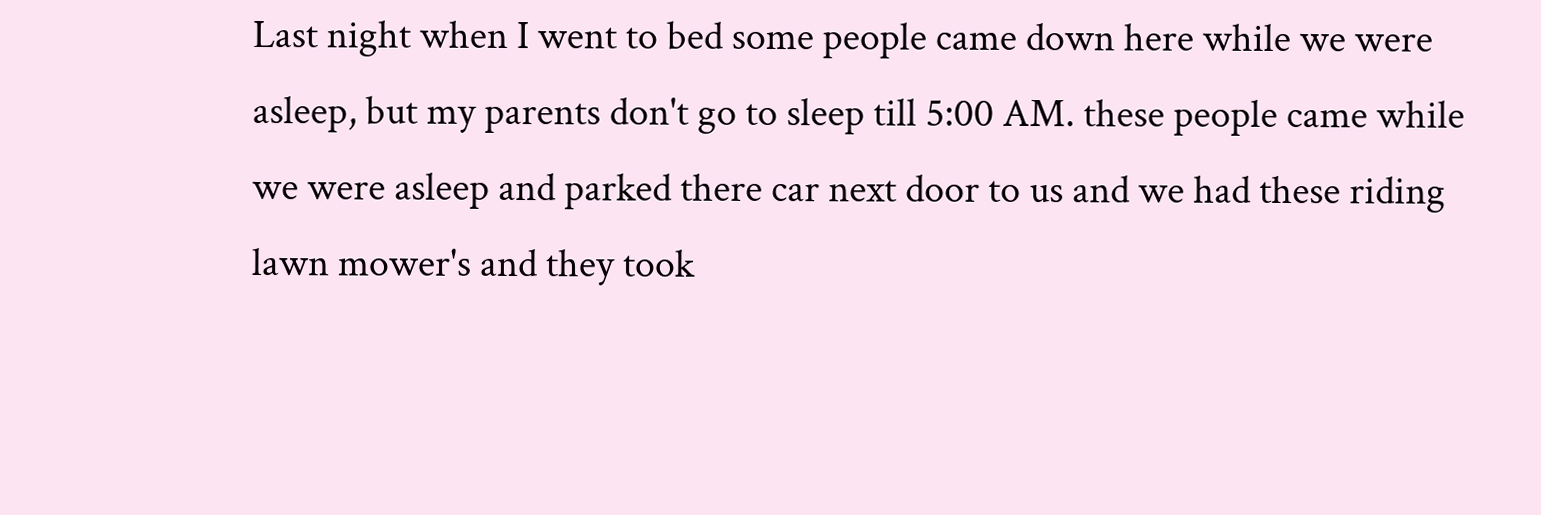Last night when I went to bed some people came down here while we were asleep, but my parents don't go to sleep till 5:00 AM. these people came while we were asleep and parked there car next door to us and we had these riding lawn mower's and they took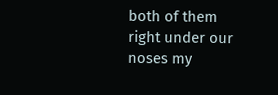both of them right under our noses my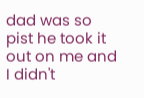dad was so pist he took it out on me and I didn't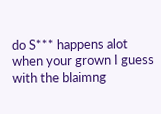do S*** happens alot when your grown I guess with the blaimng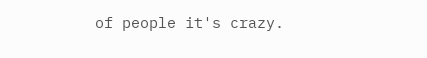of people it's crazy.